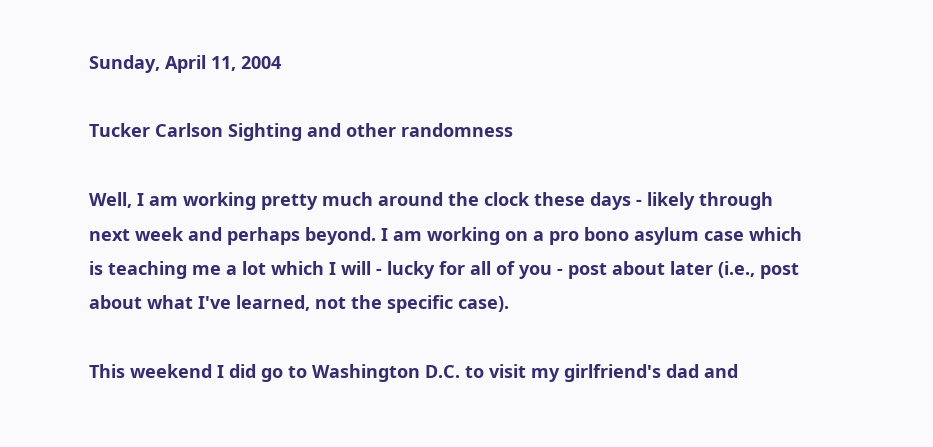Sunday, April 11, 2004

Tucker Carlson Sighting and other randomness

Well, I am working pretty much around the clock these days - likely through next week and perhaps beyond. I am working on a pro bono asylum case which is teaching me a lot which I will - lucky for all of you - post about later (i.e., post about what I've learned, not the specific case).

This weekend I did go to Washington D.C. to visit my girlfriend's dad and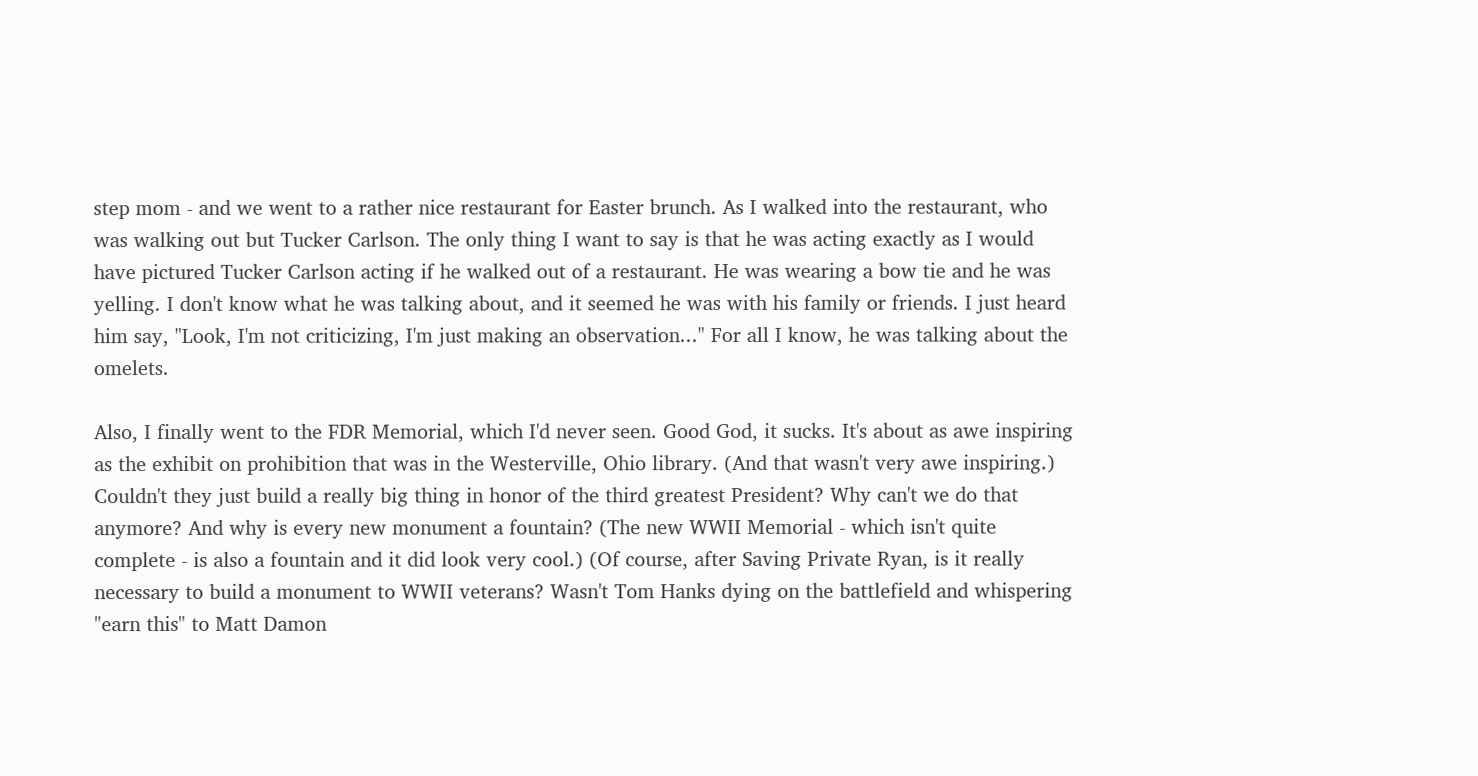step mom - and we went to a rather nice restaurant for Easter brunch. As I walked into the restaurant, who was walking out but Tucker Carlson. The only thing I want to say is that he was acting exactly as I would have pictured Tucker Carlson acting if he walked out of a restaurant. He was wearing a bow tie and he was yelling. I don't know what he was talking about, and it seemed he was with his family or friends. I just heard him say, "Look, I'm not criticizing, I'm just making an observation..." For all I know, he was talking about the omelets.

Also, I finally went to the FDR Memorial, which I'd never seen. Good God, it sucks. It's about as awe inspiring as the exhibit on prohibition that was in the Westerville, Ohio library. (And that wasn't very awe inspiring.) Couldn't they just build a really big thing in honor of the third greatest President? Why can't we do that anymore? And why is every new monument a fountain? (The new WWII Memorial - which isn't quite complete - is also a fountain and it did look very cool.) (Of course, after Saving Private Ryan, is it really necessary to build a monument to WWII veterans? Wasn't Tom Hanks dying on the battlefield and whispering "earn this" to Matt Damon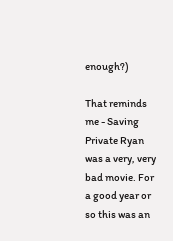enough?)

That reminds me - Saving Private Ryan was a very, very bad movie. For a good year or so this was an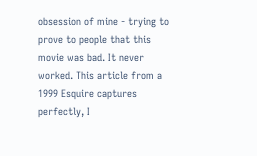obsession of mine - trying to prove to people that this movie was bad. It never worked. This article from a 1999 Esquire captures perfectly, I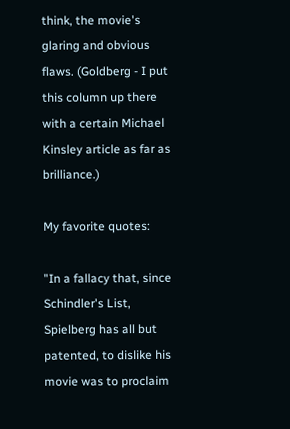think, the movie's glaring and obvious flaws. (Goldberg - I put this column up there with a certain Michael Kinsley article as far as brilliance.)

My favorite quotes:

"In a fallacy that, since Schindler's List, Spielberg has all but patented, to dislike his movie was to proclaim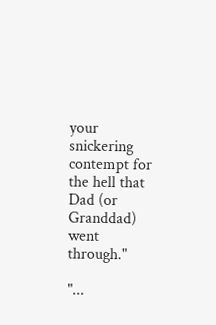your snickering contempt for the hell that Dad (or Granddad) went through."

"...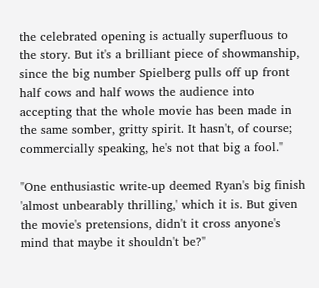the celebrated opening is actually superfluous to the story. But it's a brilliant piece of showmanship, since the big number Spielberg pulls off up front half cows and half wows the audience into accepting that the whole movie has been made in the same somber, gritty spirit. It hasn't, of course; commercially speaking, he's not that big a fool."

"One enthusiastic write-up deemed Ryan's big finish 'almost unbearably thrilling,' which it is. But given the movie's pretensions, didn't it cross anyone's mind that maybe it shouldn't be?"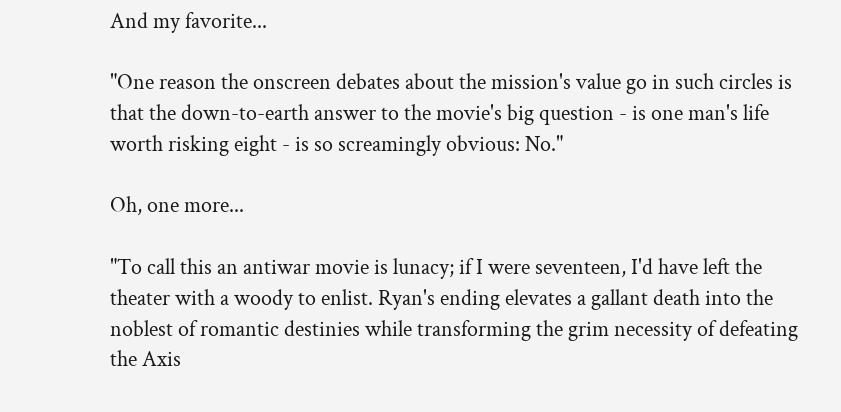And my favorite...

"One reason the onscreen debates about the mission's value go in such circles is that the down-to-earth answer to the movie's big question - is one man's life worth risking eight - is so screamingly obvious: No."

Oh, one more...

"To call this an antiwar movie is lunacy; if I were seventeen, I'd have left the theater with a woody to enlist. Ryan's ending elevates a gallant death into the noblest of romantic destinies while transforming the grim necessity of defeating the Axis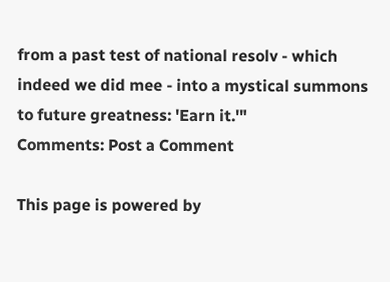from a past test of national resolv - which indeed we did mee - into a mystical summons to future greatness: 'Earn it.'"
Comments: Post a Comment

This page is powered by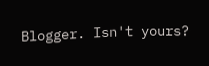Blogger. Isn't yours?